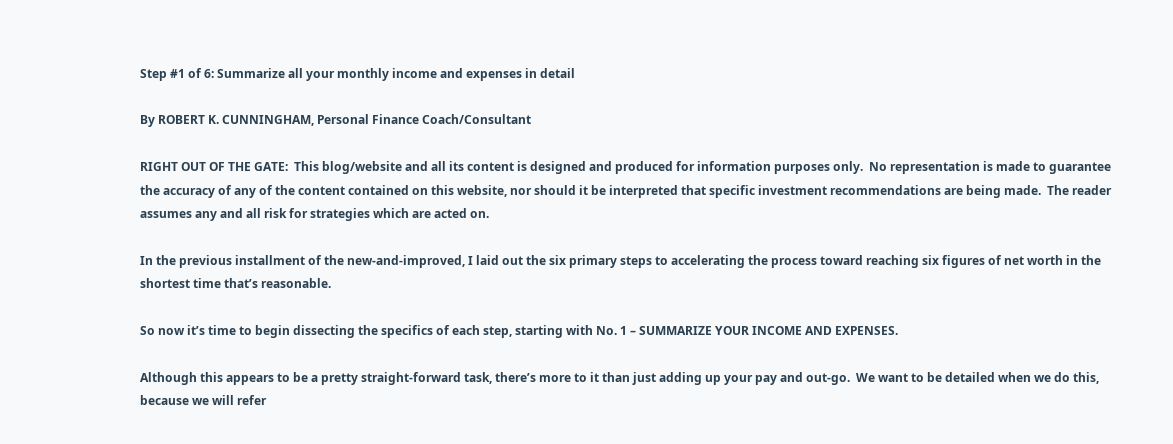Step #1 of 6: Summarize all your monthly income and expenses in detail

By ROBERT K. CUNNINGHAM, Personal Finance Coach/Consultant

RIGHT OUT OF THE GATE:  This blog/website and all its content is designed and produced for information purposes only.  No representation is made to guarantee the accuracy of any of the content contained on this website, nor should it be interpreted that specific investment recommendations are being made.  The reader assumes any and all risk for strategies which are acted on.

In the previous installment of the new-and-improved, I laid out the six primary steps to accelerating the process toward reaching six figures of net worth in the shortest time that’s reasonable.

So now it’s time to begin dissecting the specifics of each step, starting with No. 1 – SUMMARIZE YOUR INCOME AND EXPENSES.

Although this appears to be a pretty straight-forward task, there’s more to it than just adding up your pay and out-go.  We want to be detailed when we do this, because we will refer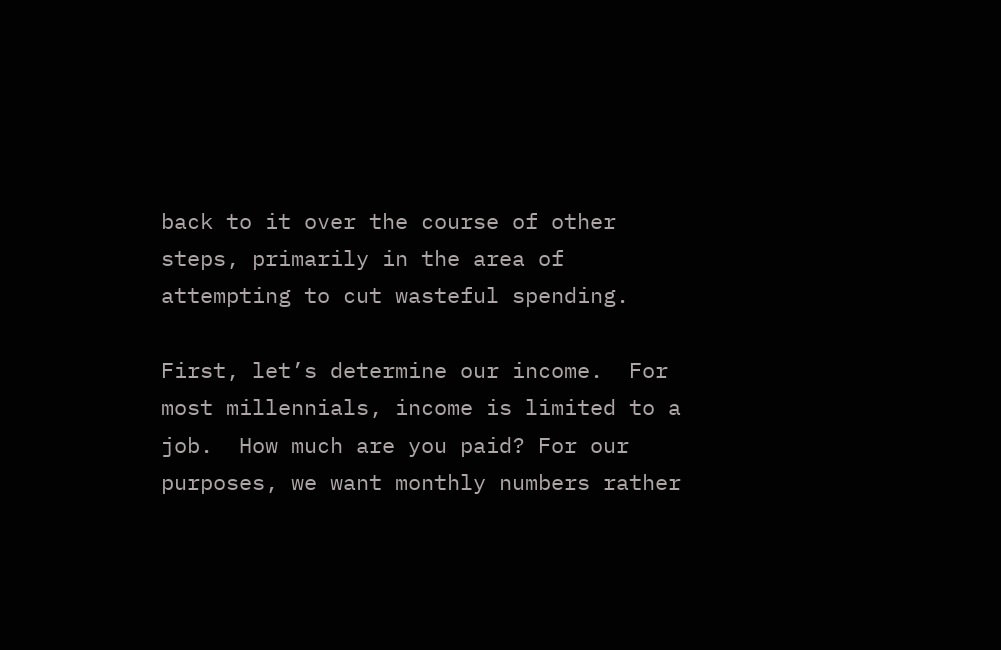back to it over the course of other steps, primarily in the area of attempting to cut wasteful spending.

First, let’s determine our income.  For most millennials, income is limited to a job.  How much are you paid? For our purposes, we want monthly numbers rather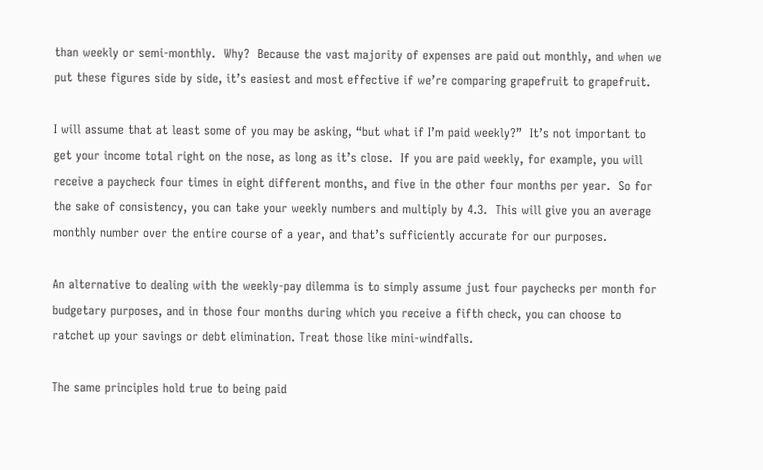than weekly or semi-monthly.  Why?  Because the vast majority of expenses are paid out monthly, and when we put these figures side by side, it’s easiest and most effective if we’re comparing grapefruit to grapefruit.

I will assume that at least some of you may be asking, “but what if I’m paid weekly?”  It’s not important to get your income total right on the nose, as long as it’s close.  If you are paid weekly, for example, you will receive a paycheck four times in eight different months, and five in the other four months per year.  So for the sake of consistency, you can take your weekly numbers and multiply by 4.3.  This will give you an average monthly number over the entire course of a year, and that’s sufficiently accurate for our purposes.

An alternative to dealing with the weekly-pay dilemma is to simply assume just four paychecks per month for budgetary purposes, and in those four months during which you receive a fifth check, you can choose to ratchet up your savings or debt elimination. Treat those like mini-windfalls.

The same principles hold true to being paid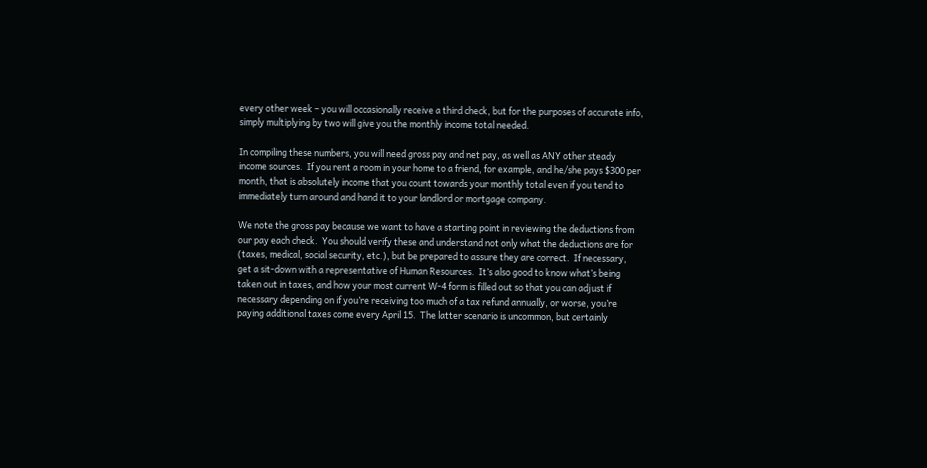every other week – you will occasionally receive a third check, but for the purposes of accurate info, simply multiplying by two will give you the monthly income total needed.

In compiling these numbers, you will need gross pay and net pay, as well as ANY other steady income sources.  If you rent a room in your home to a friend, for example, and he/she pays $300 per month, that is absolutely income that you count towards your monthly total even if you tend to immediately turn around and hand it to your landlord or mortgage company.

We note the gross pay because we want to have a starting point in reviewing the deductions from our pay each check.  You should verify these and understand not only what the deductions are for (taxes, medical, social security, etc.), but be prepared to assure they are correct.  If necessary, get a sit-down with a representative of Human Resources.  It’s also good to know what’s being taken out in taxes, and how your most current W-4 form is filled out so that you can adjust if necessary depending on if you’re receiving too much of a tax refund annually, or worse, you’re paying additional taxes come every April 15.  The latter scenario is uncommon, but certainly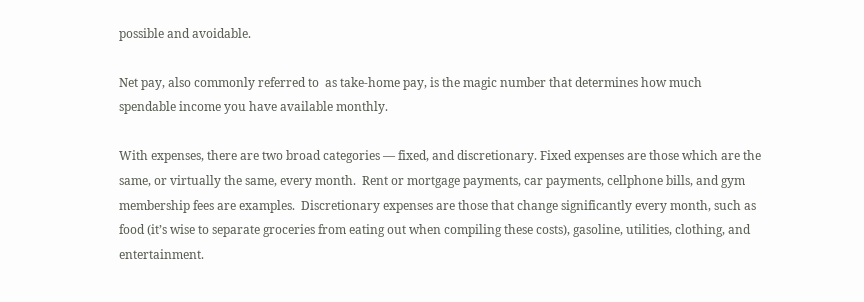possible and avoidable.

Net pay, also commonly referred to  as take-home pay, is the magic number that determines how much spendable income you have available monthly.

With expenses, there are two broad categories — fixed, and discretionary. Fixed expenses are those which are the same, or virtually the same, every month.  Rent or mortgage payments, car payments, cellphone bills, and gym membership fees are examples.  Discretionary expenses are those that change significantly every month, such as food (it’s wise to separate groceries from eating out when compiling these costs), gasoline, utilities, clothing, and entertainment.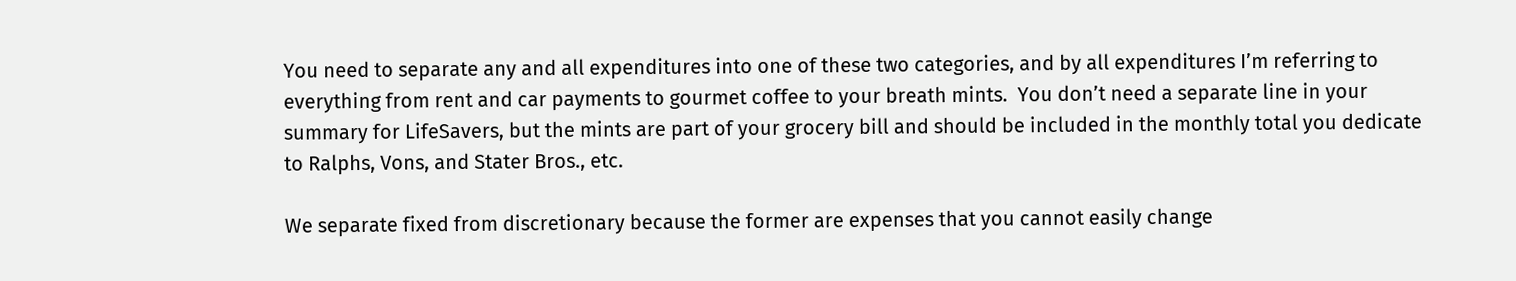You need to separate any and all expenditures into one of these two categories, and by all expenditures I’m referring to everything from rent and car payments to gourmet coffee to your breath mints.  You don’t need a separate line in your summary for LifeSavers, but the mints are part of your grocery bill and should be included in the monthly total you dedicate to Ralphs, Vons, and Stater Bros., etc.

We separate fixed from discretionary because the former are expenses that you cannot easily change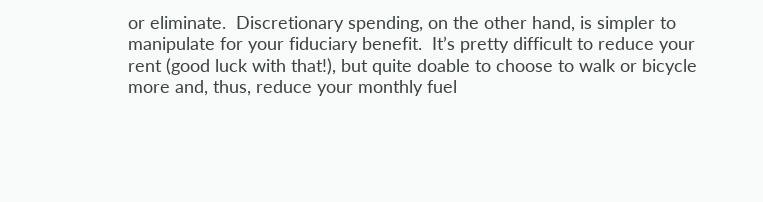or eliminate.  Discretionary spending, on the other hand, is simpler to manipulate for your fiduciary benefit.  It’s pretty difficult to reduce your rent (good luck with that!), but quite doable to choose to walk or bicycle more and, thus, reduce your monthly fuel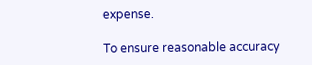expense.

To ensure reasonable accuracy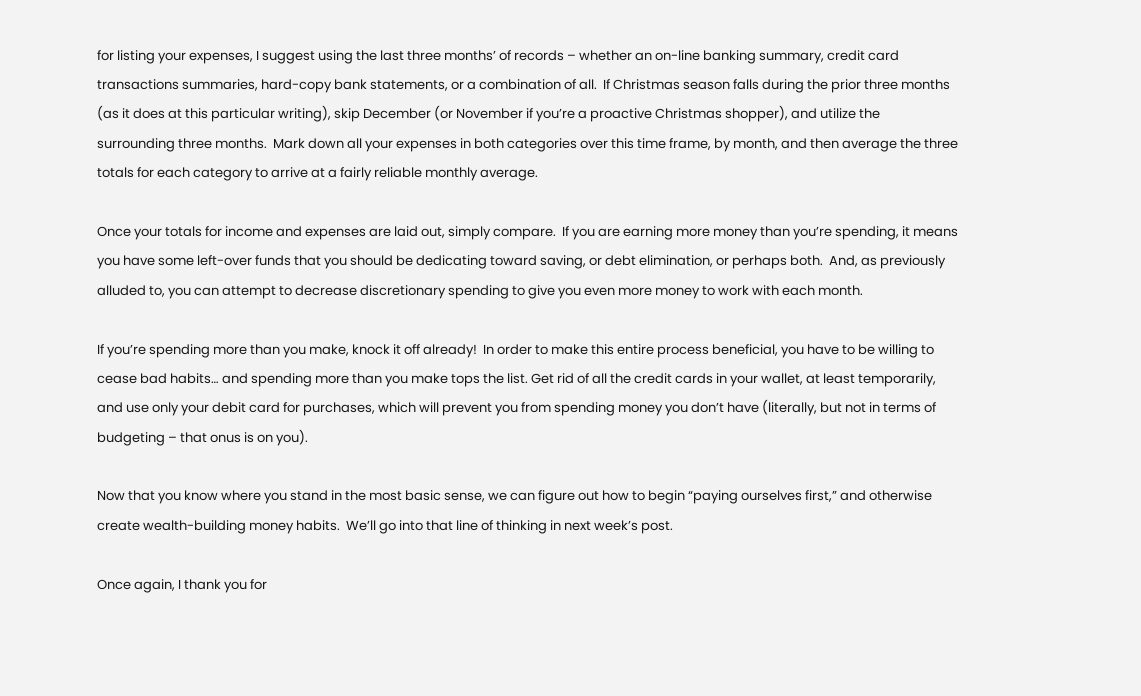for listing your expenses, I suggest using the last three months’ of records – whether an on-line banking summary, credit card transactions summaries, hard-copy bank statements, or a combination of all.  If Christmas season falls during the prior three months (as it does at this particular writing), skip December (or November if you’re a proactive Christmas shopper), and utilize the surrounding three months.  Mark down all your expenses in both categories over this time frame, by month, and then average the three totals for each category to arrive at a fairly reliable monthly average.

Once your totals for income and expenses are laid out, simply compare.  If you are earning more money than you’re spending, it means you have some left-over funds that you should be dedicating toward saving, or debt elimination, or perhaps both.  And, as previously alluded to, you can attempt to decrease discretionary spending to give you even more money to work with each month.

If you’re spending more than you make, knock it off already!  In order to make this entire process beneficial, you have to be willing to cease bad habits… and spending more than you make tops the list. Get rid of all the credit cards in your wallet, at least temporarily, and use only your debit card for purchases, which will prevent you from spending money you don’t have (literally, but not in terms of budgeting – that onus is on you).

Now that you know where you stand in the most basic sense, we can figure out how to begin “paying ourselves first,” and otherwise create wealth-building money habits.  We’ll go into that line of thinking in next week’s post.

Once again, I thank you for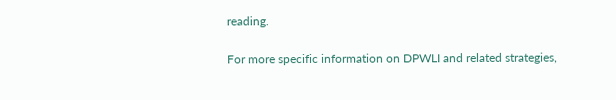reading.

For more specific information on DPWLI and related strategies,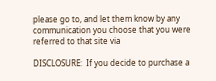please go to, and let them know by any communication you choose that you were referred to that site via

DISCLOSURE:  If you decide to purchase a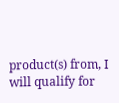product(s) from, I will qualify for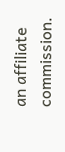an affiliate commission.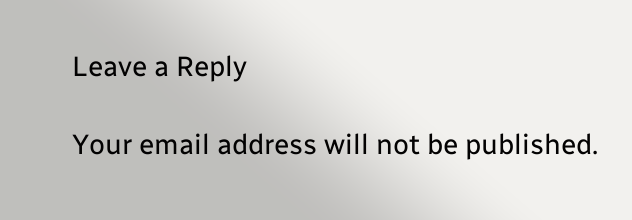Leave a Reply

Your email address will not be published.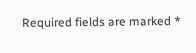Required fields are marked *